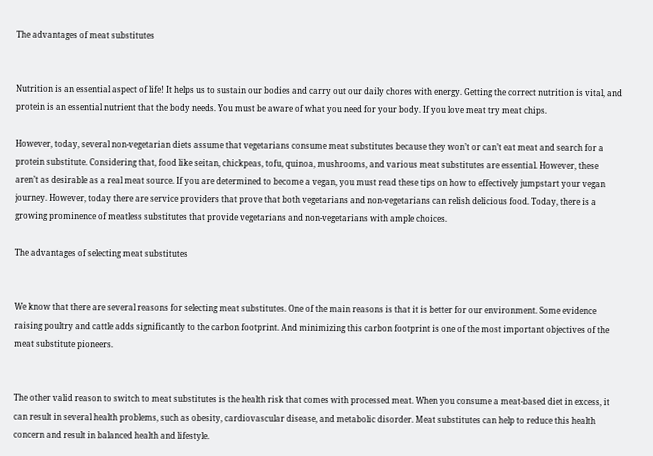The advantages of meat substitutes


Nutrition is an essential aspect of life! It helps us to sustain our bodies and carry out our daily chores with energy. Getting the correct nutrition is vital, and protein is an essential nutrient that the body needs. You must be aware of what you need for your body. If you love meat try meat chips.

However, today, several non-vegetarian diets assume that vegetarians consume meat substitutes because they won’t or can’t eat meat and search for a protein substitute. Considering that, food like seitan, chickpeas, tofu, quinoa, mushrooms, and various meat substitutes are essential. However, these aren’t as desirable as a real meat source. If you are determined to become a vegan, you must read these tips on how to effectively jumpstart your vegan journey. However, today there are service providers that prove that both vegetarians and non-vegetarians can relish delicious food. Today, there is a growing prominence of meatless substitutes that provide vegetarians and non-vegetarians with ample choices.

The advantages of selecting meat substitutes


We know that there are several reasons for selecting meat substitutes. One of the main reasons is that it is better for our environment. Some evidence raising poultry and cattle adds significantly to the carbon footprint. And minimizing this carbon footprint is one of the most important objectives of the meat substitute pioneers.


The other valid reason to switch to meat substitutes is the health risk that comes with processed meat. When you consume a meat-based diet in excess, it can result in several health problems, such as obesity, cardiovascular disease, and metabolic disorder. Meat substitutes can help to reduce this health concern and result in balanced health and lifestyle.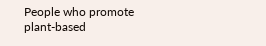People who promote plant-based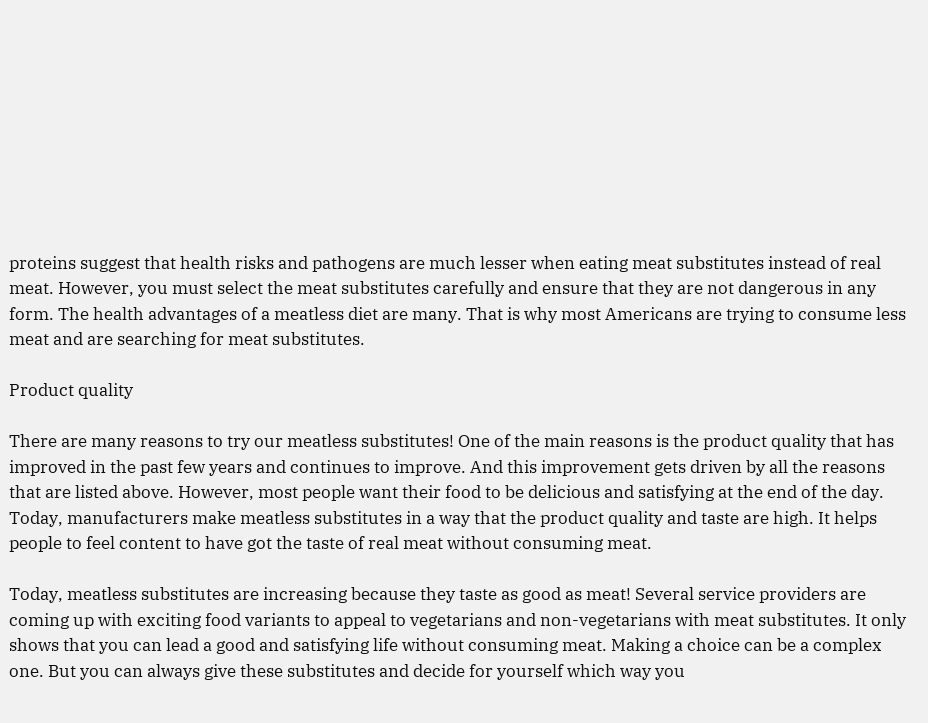proteins suggest that health risks and pathogens are much lesser when eating meat substitutes instead of real meat. However, you must select the meat substitutes carefully and ensure that they are not dangerous in any form. The health advantages of a meatless diet are many. That is why most Americans are trying to consume less meat and are searching for meat substitutes.

Product quality

There are many reasons to try our meatless substitutes! One of the main reasons is the product quality that has improved in the past few years and continues to improve. And this improvement gets driven by all the reasons that are listed above. However, most people want their food to be delicious and satisfying at the end of the day. Today, manufacturers make meatless substitutes in a way that the product quality and taste are high. It helps people to feel content to have got the taste of real meat without consuming meat.

Today, meatless substitutes are increasing because they taste as good as meat! Several service providers are coming up with exciting food variants to appeal to vegetarians and non-vegetarians with meat substitutes. It only shows that you can lead a good and satisfying life without consuming meat. Making a choice can be a complex one. But you can always give these substitutes and decide for yourself which way you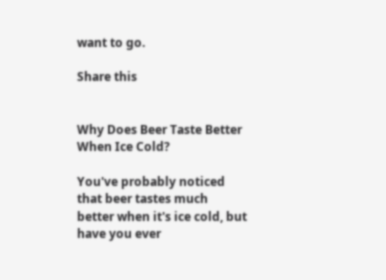want to go.

Share this


Why Does Beer Taste Better When Ice Cold?

You've probably noticed that beer tastes much better when it's ice cold, but have you ever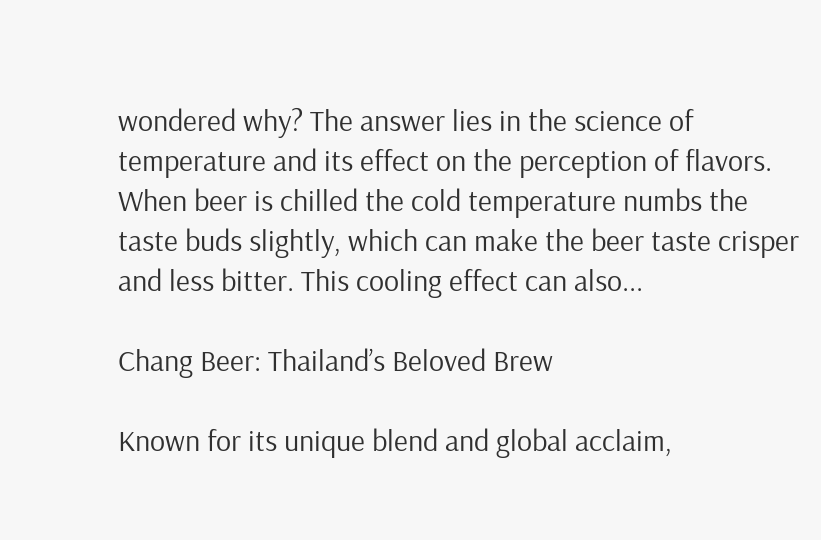wondered why? The answer lies in the science of temperature and its effect on the perception of flavors. When beer is chilled the cold temperature numbs the taste buds slightly, which can make the beer taste crisper and less bitter. This cooling effect can also...

Chang Beer: Thailand’s Beloved Brew

Known for its unique blend and global acclaim,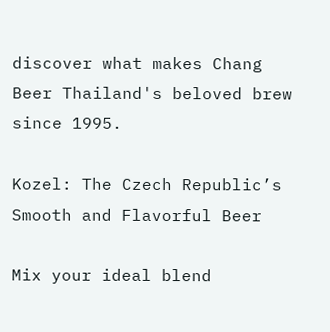discover what makes Chang Beer Thailand's beloved brew since 1995.

Kozel: The Czech Republic’s Smooth and Flavorful Beer

Mix your ideal blend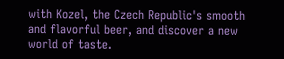with Kozel, the Czech Republic's smooth and flavorful beer, and discover a new world of taste.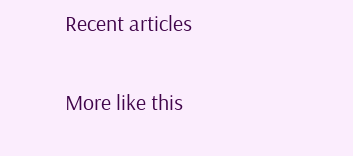Recent articles

More like this